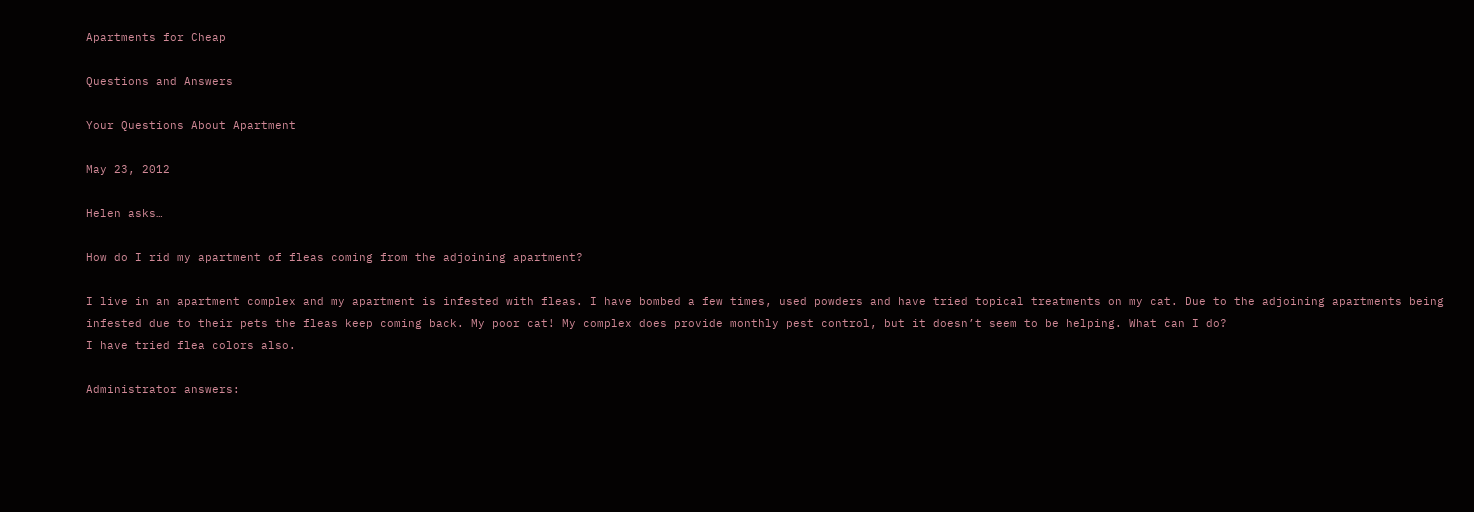Apartments for Cheap

Questions and Answers

Your Questions About Apartment

May 23, 2012

Helen asks…

How do I rid my apartment of fleas coming from the adjoining apartment?

I live in an apartment complex and my apartment is infested with fleas. I have bombed a few times, used powders and have tried topical treatments on my cat. Due to the adjoining apartments being infested due to their pets the fleas keep coming back. My poor cat! My complex does provide monthly pest control, but it doesn’t seem to be helping. What can I do?
I have tried flea colors also.

Administrator answers: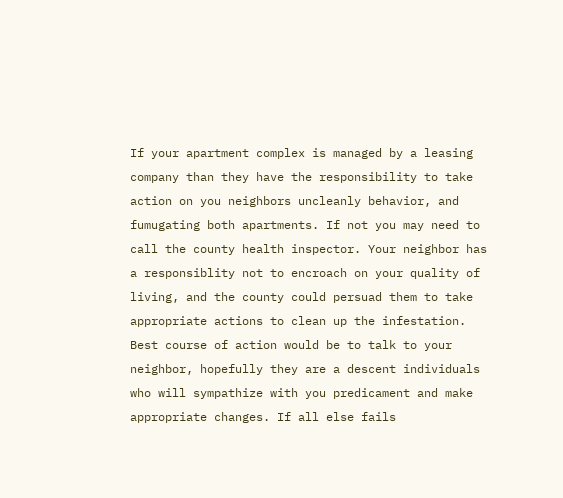If your apartment complex is managed by a leasing company than they have the responsibility to take action on you neighbors uncleanly behavior, and fumugating both apartments. If not you may need to call the county health inspector. Your neighbor has a responsiblity not to encroach on your quality of living, and the county could persuad them to take appropriate actions to clean up the infestation. Best course of action would be to talk to your neighbor, hopefully they are a descent individuals who will sympathize with you predicament and make appropriate changes. If all else fails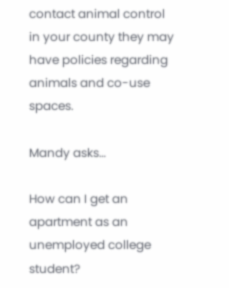contact animal control in your county they may have policies regarding animals and co-use spaces.

Mandy asks…

How can I get an apartment as an unemployed college student?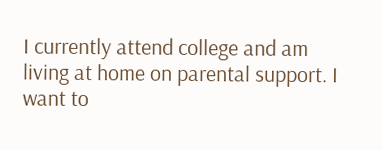I currently attend college and am living at home on parental support. I want to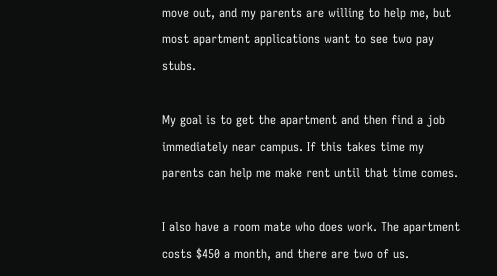move out, and my parents are willing to help me, but most apartment applications want to see two pay stubs.

My goal is to get the apartment and then find a job immediately near campus. If this takes time my parents can help me make rent until that time comes.

I also have a room mate who does work. The apartment costs $450 a month, and there are two of us.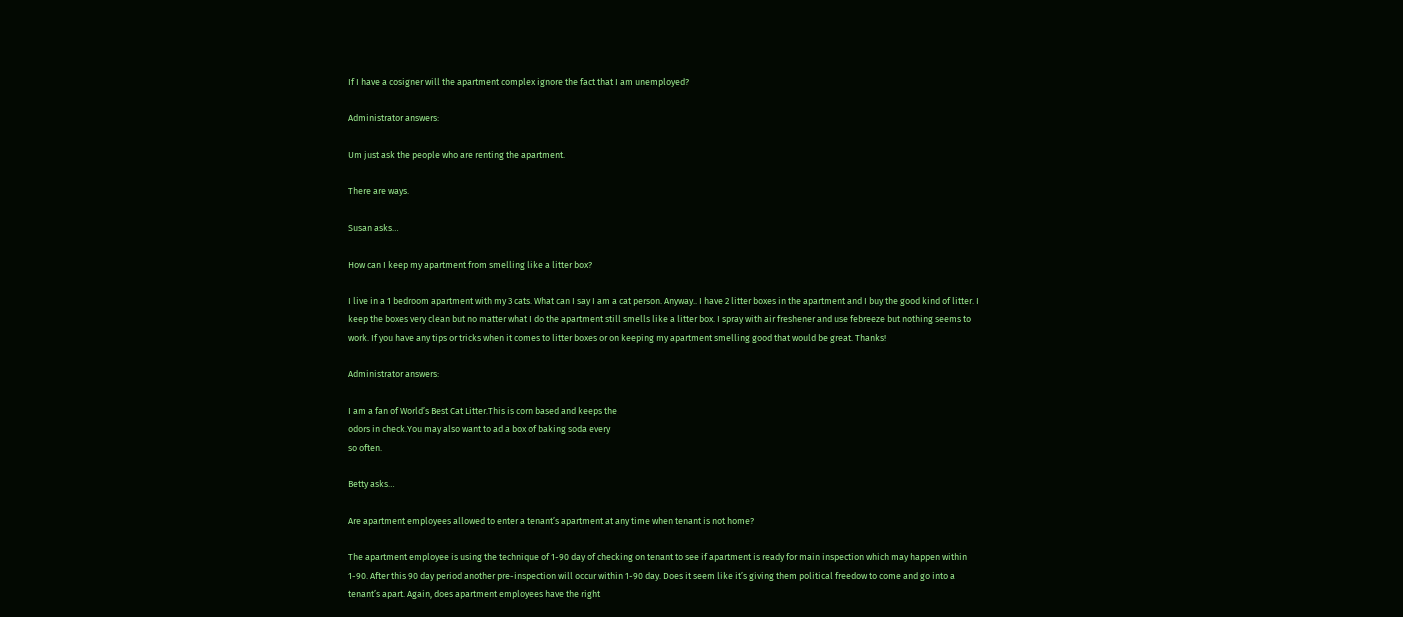If I have a cosigner will the apartment complex ignore the fact that I am unemployed?

Administrator answers:

Um just ask the people who are renting the apartment.

There are ways.

Susan asks…

How can I keep my apartment from smelling like a litter box?

I live in a 1 bedroom apartment with my 3 cats. What can I say I am a cat person. Anyway.. I have 2 litter boxes in the apartment and I buy the good kind of litter. I keep the boxes very clean but no matter what I do the apartment still smells like a litter box. I spray with air freshener and use febreeze but nothing seems to work. If you have any tips or tricks when it comes to litter boxes or on keeping my apartment smelling good that would be great. Thanks!

Administrator answers:

I am a fan of World’s Best Cat Litter.This is corn based and keeps the
odors in check.You may also want to ad a box of baking soda every
so often.

Betty asks…

Are apartment employees allowed to enter a tenant’s apartment at any time when tenant is not home?

The apartment employee is using the technique of 1-90 day of checking on tenant to see if apartment is ready for main inspection which may happen within 1-90. After this 90 day period another pre-inspection will occur within 1-90 day. Does it seem like it’s giving them political freedow to come and go into a tenant’s apart. Again, does apartment employees have the right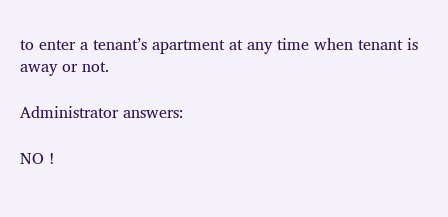to enter a tenant’s apartment at any time when tenant is away or not.

Administrator answers:

NO !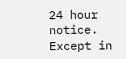24 hour notice. Except in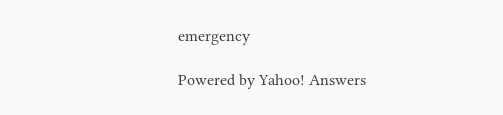emergency

Powered by Yahoo! Answers